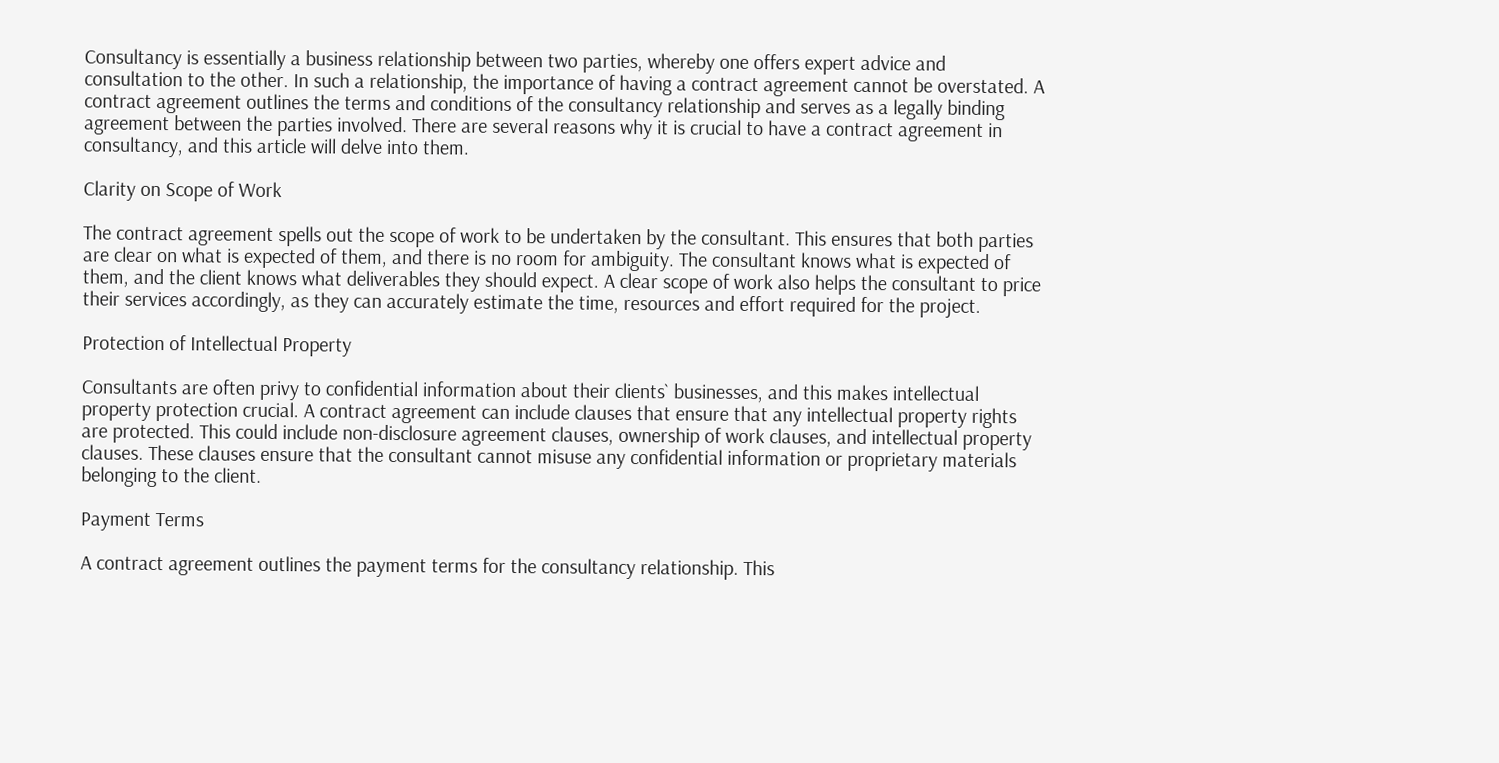Consultancy is essentially a business relationship between two parties, whereby one offers expert advice and consultation to the other. In such a relationship, the importance of having a contract agreement cannot be overstated. A contract agreement outlines the terms and conditions of the consultancy relationship and serves as a legally binding agreement between the parties involved. There are several reasons why it is crucial to have a contract agreement in consultancy, and this article will delve into them.

Clarity on Scope of Work

The contract agreement spells out the scope of work to be undertaken by the consultant. This ensures that both parties are clear on what is expected of them, and there is no room for ambiguity. The consultant knows what is expected of them, and the client knows what deliverables they should expect. A clear scope of work also helps the consultant to price their services accordingly, as they can accurately estimate the time, resources and effort required for the project.

Protection of Intellectual Property

Consultants are often privy to confidential information about their clients` businesses, and this makes intellectual property protection crucial. A contract agreement can include clauses that ensure that any intellectual property rights are protected. This could include non-disclosure agreement clauses, ownership of work clauses, and intellectual property clauses. These clauses ensure that the consultant cannot misuse any confidential information or proprietary materials belonging to the client.

Payment Terms

A contract agreement outlines the payment terms for the consultancy relationship. This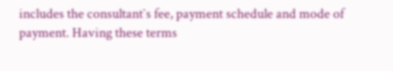includes the consultant`s fee, payment schedule and mode of payment. Having these terms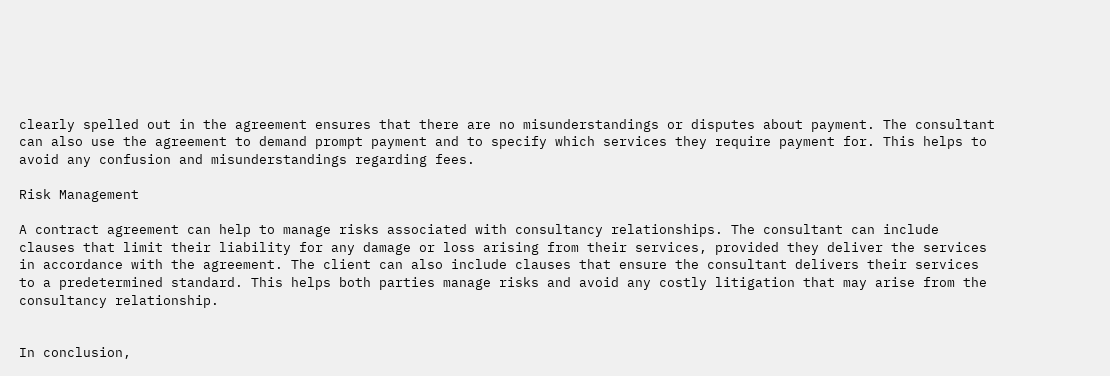clearly spelled out in the agreement ensures that there are no misunderstandings or disputes about payment. The consultant can also use the agreement to demand prompt payment and to specify which services they require payment for. This helps to avoid any confusion and misunderstandings regarding fees.

Risk Management

A contract agreement can help to manage risks associated with consultancy relationships. The consultant can include clauses that limit their liability for any damage or loss arising from their services, provided they deliver the services in accordance with the agreement. The client can also include clauses that ensure the consultant delivers their services to a predetermined standard. This helps both parties manage risks and avoid any costly litigation that may arise from the consultancy relationship.


In conclusion,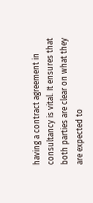having a contract agreement in consultancy is vital. It ensures that both parties are clear on what they are expected to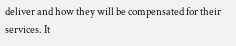deliver and how they will be compensated for their services. It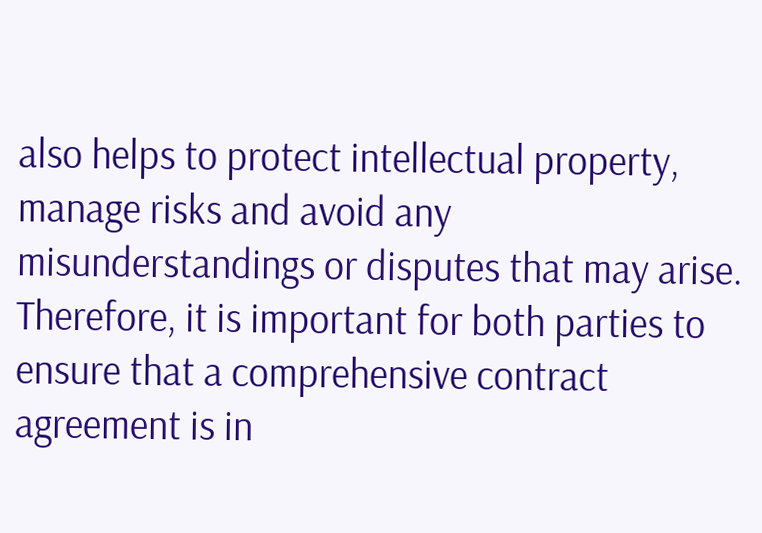also helps to protect intellectual property, manage risks and avoid any misunderstandings or disputes that may arise. Therefore, it is important for both parties to ensure that a comprehensive contract agreement is in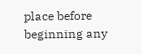place before beginning any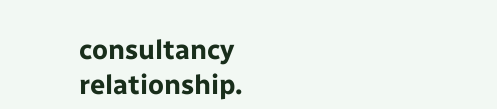consultancy relationship.